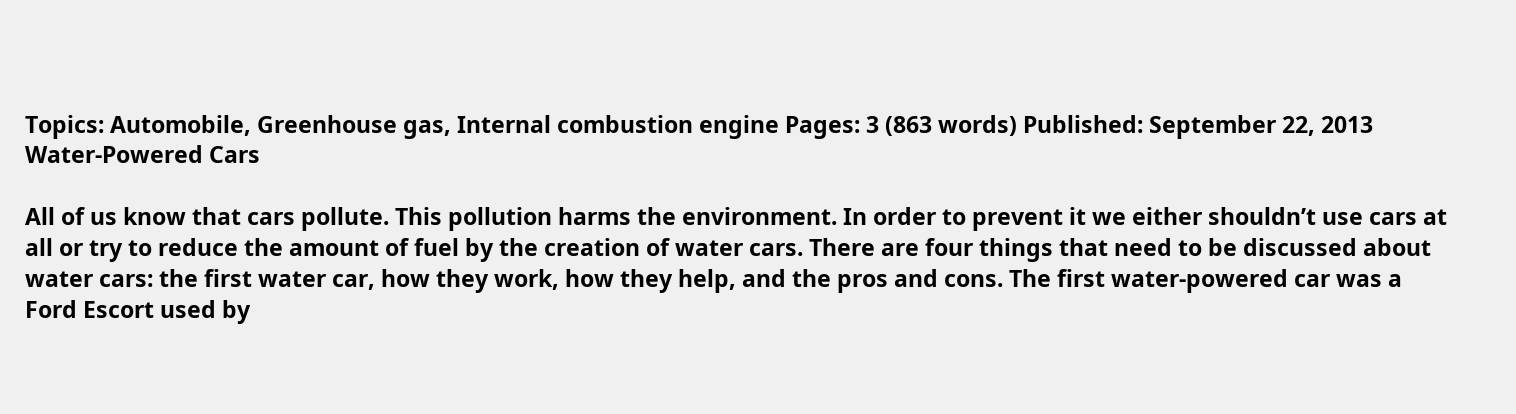Topics: Automobile, Greenhouse gas, Internal combustion engine Pages: 3 (863 words) Published: September 22, 2013
Water-Powered Cars

All of us know that cars pollute. This pollution harms the environment. In order to prevent it we either shouldn’t use cars at all or try to reduce the amount of fuel by the creation of water cars. There are four things that need to be discussed about water cars: the first water car, how they work, how they help, and the pros and cons. The first water-powered car was a Ford Escort used by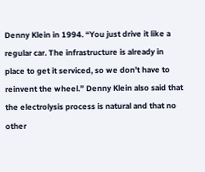Denny Klein in 1994. “You just drive it like a regular car. The infrastructure is already in place to get it serviced, so we don’t have to reinvent the wheel.” Denny Klein also said that the electrolysis process is natural and that no other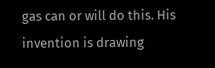gas can or will do this. His invention is drawing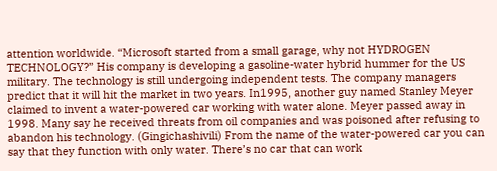attention worldwide. “Microsoft started from a small garage, why not HYDROGEN TECHNOLOGY?” His company is developing a gasoline-water hybrid hummer for the US military. The technology is still undergoing independent tests. The company managers predict that it will hit the market in two years. In1995, another guy named Stanley Meyer claimed to invent a water-powered car working with water alone. Meyer passed away in 1998. Many say he received threats from oil companies and was poisoned after refusing to abandon his technology. (Gingichashivili) From the name of the water-powered car you can say that they function with only water. There’s no car that can work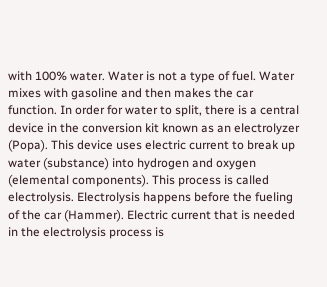with 100% water. Water is not a type of fuel. Water mixes with gasoline and then makes the car function. In order for water to split, there is a central device in the conversion kit known as an electrolyzer (Popa). This device uses electric current to break up water (substance) into hydrogen and oxygen (elemental components). This process is called electrolysis. Electrolysis happens before the fueling of the car (Hammer). Electric current that is needed in the electrolysis process is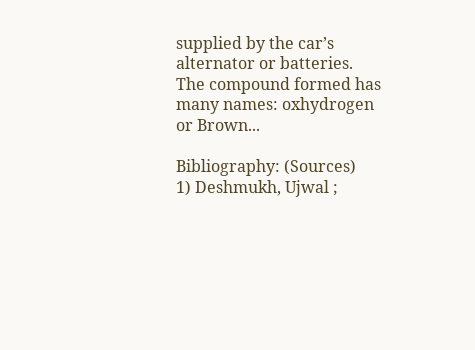supplied by the car’s alternator or batteries. The compound formed has many names: oxhydrogen or Brown...

Bibliography: (Sources)
1) Deshmukh, Ujwal ;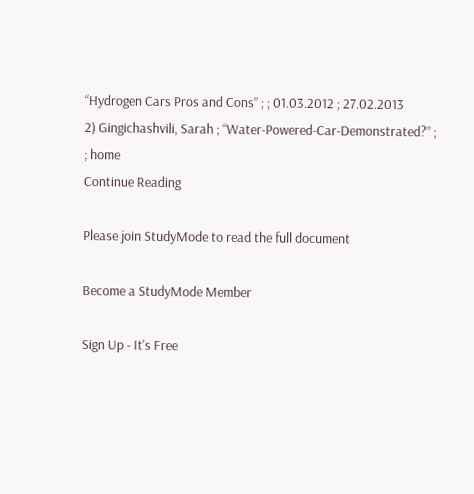“Hydrogen Cars Pros and Cons” ; ; 01.03.2012 ; 27.02.2013
2) Gingichashvili, Sarah ; “Water-Powered-Car-Demonstrated?” ; ; home
Continue Reading

Please join StudyMode to read the full document

Become a StudyMode Member

Sign Up - It's Free